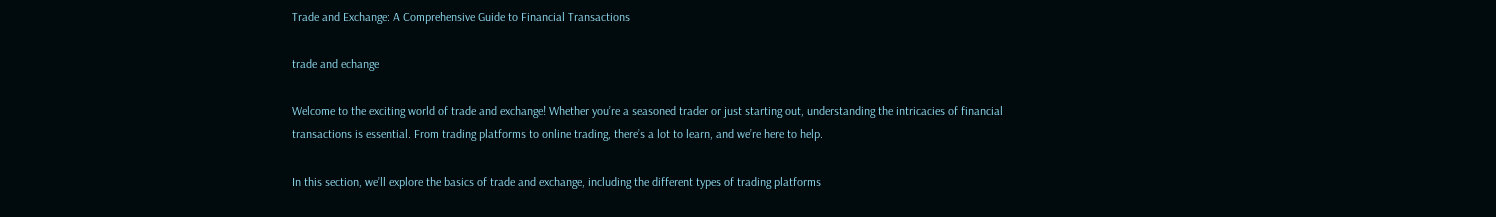Trade and Exchange: A Comprehensive Guide to Financial Transactions

trade and echange

Welcome to the exciting world of trade and exchange! Whether you’re a seasoned trader or just starting out, understanding the intricacies of financial transactions is essential. From trading platforms to online trading, there’s a lot to learn, and we’re here to help.

In this section, we’ll explore the basics of trade and exchange, including the different types of trading platforms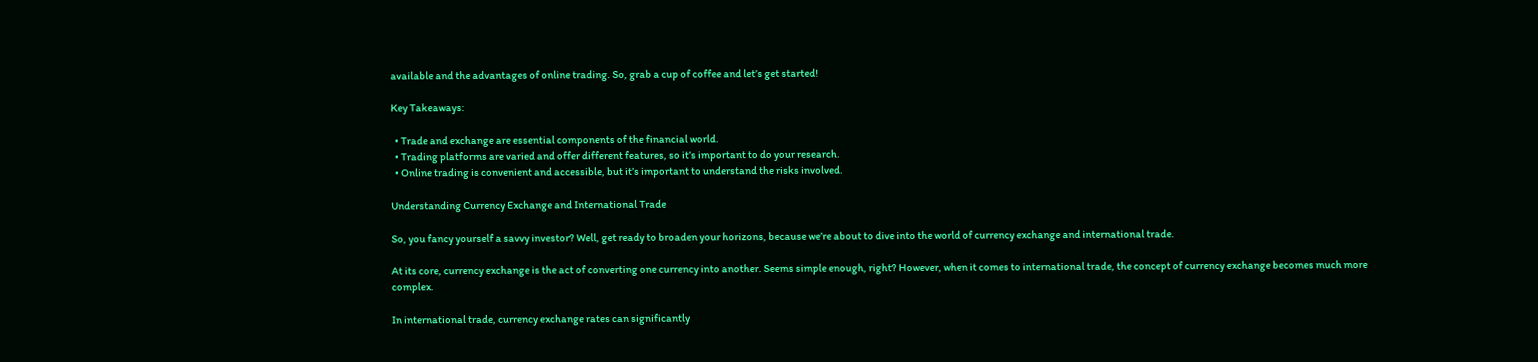available and the advantages of online trading. So, grab a cup of coffee and let’s get started!

Key Takeaways:

  • Trade and exchange are essential components of the financial world.
  • Trading platforms are varied and offer different features, so it’s important to do your research.
  • Online trading is convenient and accessible, but it’s important to understand the risks involved.

Understanding Currency Exchange and International Trade

So, you fancy yourself a savvy investor? Well, get ready to broaden your horizons, because we’re about to dive into the world of currency exchange and international trade.

At its core, currency exchange is the act of converting one currency into another. Seems simple enough, right? However, when it comes to international trade, the concept of currency exchange becomes much more complex.

In international trade, currency exchange rates can significantly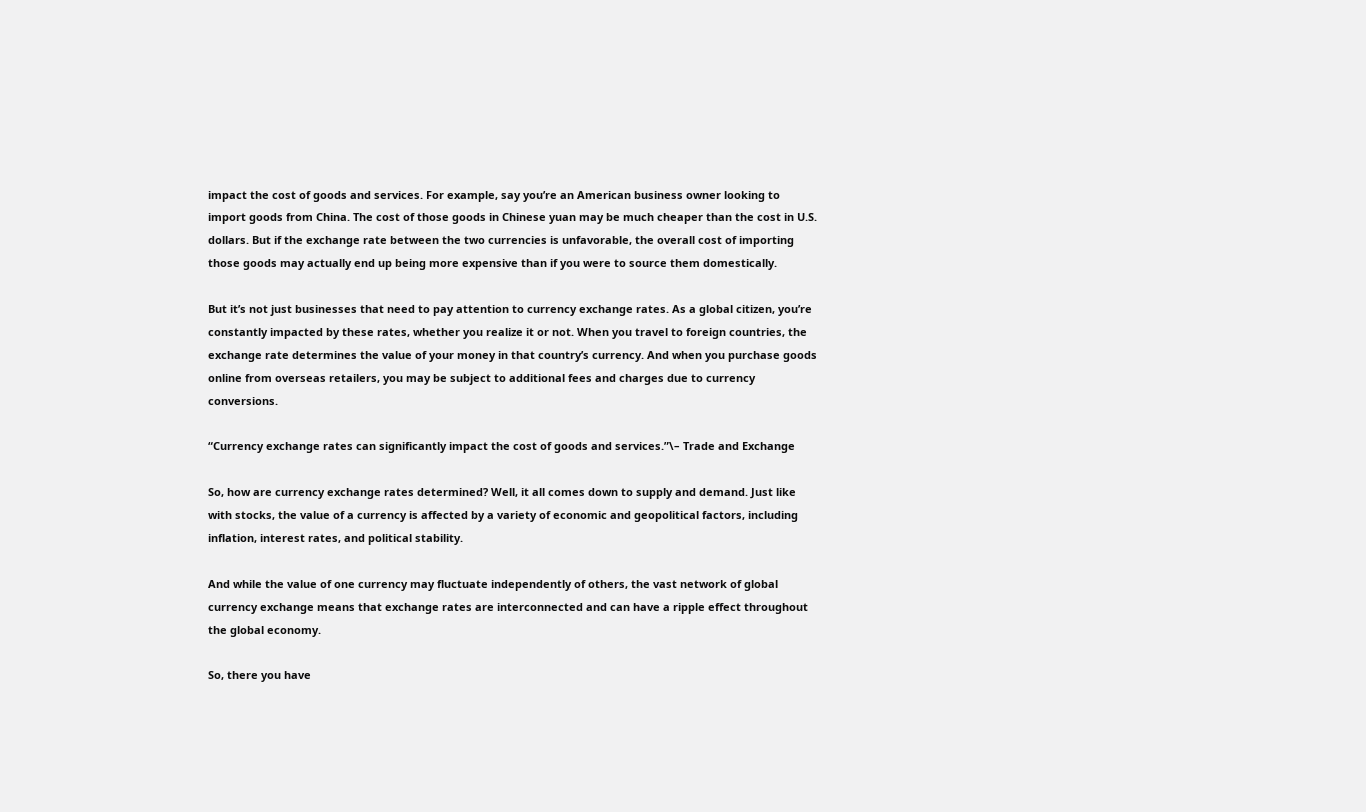impact the cost of goods and services. For example, say you’re an American business owner looking to import goods from China. The cost of those goods in Chinese yuan may be much cheaper than the cost in U.S. dollars. But if the exchange rate between the two currencies is unfavorable, the overall cost of importing those goods may actually end up being more expensive than if you were to source them domestically.

But it’s not just businesses that need to pay attention to currency exchange rates. As a global citizen, you’re constantly impacted by these rates, whether you realize it or not. When you travel to foreign countries, the exchange rate determines the value of your money in that country’s currency. And when you purchase goods online from overseas retailers, you may be subject to additional fees and charges due to currency conversions.

“Currency exchange rates can significantly impact the cost of goods and services.”\– Trade and Exchange

So, how are currency exchange rates determined? Well, it all comes down to supply and demand. Just like with stocks, the value of a currency is affected by a variety of economic and geopolitical factors, including inflation, interest rates, and political stability.

And while the value of one currency may fluctuate independently of others, the vast network of global currency exchange means that exchange rates are interconnected and can have a ripple effect throughout the global economy.

So, there you have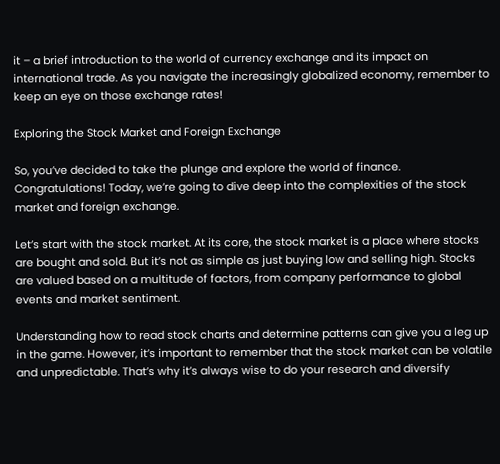it – a brief introduction to the world of currency exchange and its impact on international trade. As you navigate the increasingly globalized economy, remember to keep an eye on those exchange rates!

Exploring the Stock Market and Foreign Exchange

So, you’ve decided to take the plunge and explore the world of finance. Congratulations! Today, we’re going to dive deep into the complexities of the stock market and foreign exchange.

Let’s start with the stock market. At its core, the stock market is a place where stocks are bought and sold. But it’s not as simple as just buying low and selling high. Stocks are valued based on a multitude of factors, from company performance to global events and market sentiment.

Understanding how to read stock charts and determine patterns can give you a leg up in the game. However, it’s important to remember that the stock market can be volatile and unpredictable. That’s why it’s always wise to do your research and diversify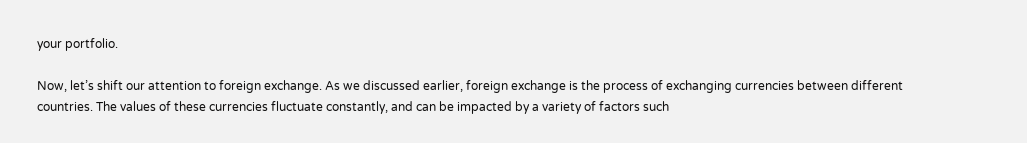your portfolio.

Now, let’s shift our attention to foreign exchange. As we discussed earlier, foreign exchange is the process of exchanging currencies between different countries. The values of these currencies fluctuate constantly, and can be impacted by a variety of factors such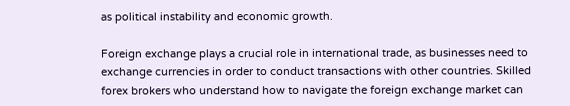as political instability and economic growth.

Foreign exchange plays a crucial role in international trade, as businesses need to exchange currencies in order to conduct transactions with other countries. Skilled forex brokers who understand how to navigate the foreign exchange market can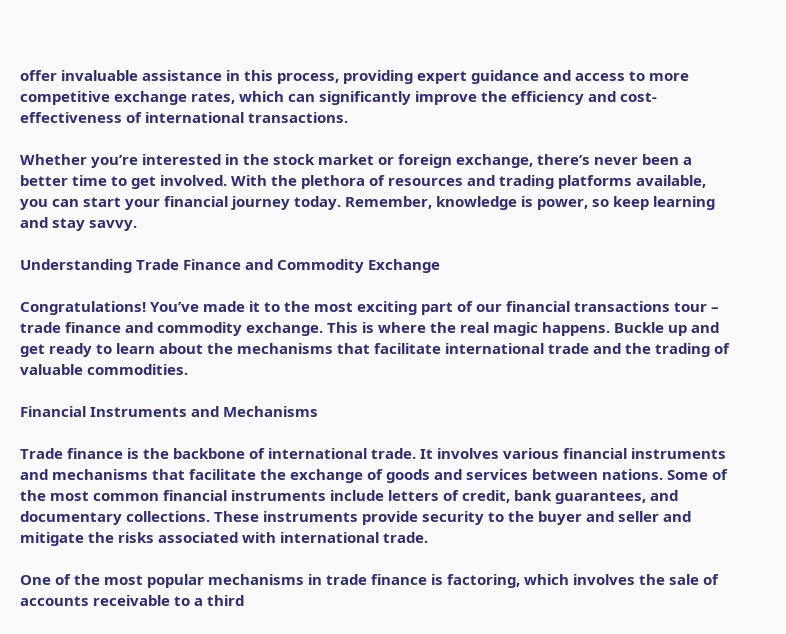offer invaluable assistance in this process, providing expert guidance and access to more competitive exchange rates, which can significantly improve the efficiency and cost-effectiveness of international transactions.

Whether you’re interested in the stock market or foreign exchange, there’s never been a better time to get involved. With the plethora of resources and trading platforms available, you can start your financial journey today. Remember, knowledge is power, so keep learning and stay savvy.

Understanding Trade Finance and Commodity Exchange

Congratulations! You’ve made it to the most exciting part of our financial transactions tour – trade finance and commodity exchange. This is where the real magic happens. Buckle up and get ready to learn about the mechanisms that facilitate international trade and the trading of valuable commodities.

Financial Instruments and Mechanisms

Trade finance is the backbone of international trade. It involves various financial instruments and mechanisms that facilitate the exchange of goods and services between nations. Some of the most common financial instruments include letters of credit, bank guarantees, and documentary collections. These instruments provide security to the buyer and seller and mitigate the risks associated with international trade.

One of the most popular mechanisms in trade finance is factoring, which involves the sale of accounts receivable to a third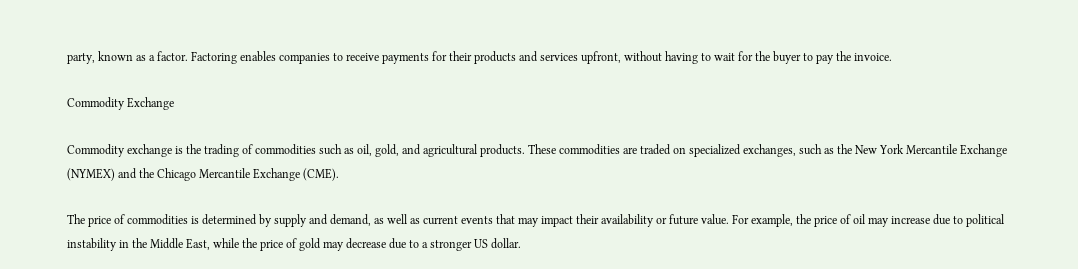party, known as a factor. Factoring enables companies to receive payments for their products and services upfront, without having to wait for the buyer to pay the invoice.

Commodity Exchange

Commodity exchange is the trading of commodities such as oil, gold, and agricultural products. These commodities are traded on specialized exchanges, such as the New York Mercantile Exchange (NYMEX) and the Chicago Mercantile Exchange (CME).

The price of commodities is determined by supply and demand, as well as current events that may impact their availability or future value. For example, the price of oil may increase due to political instability in the Middle East, while the price of gold may decrease due to a stronger US dollar.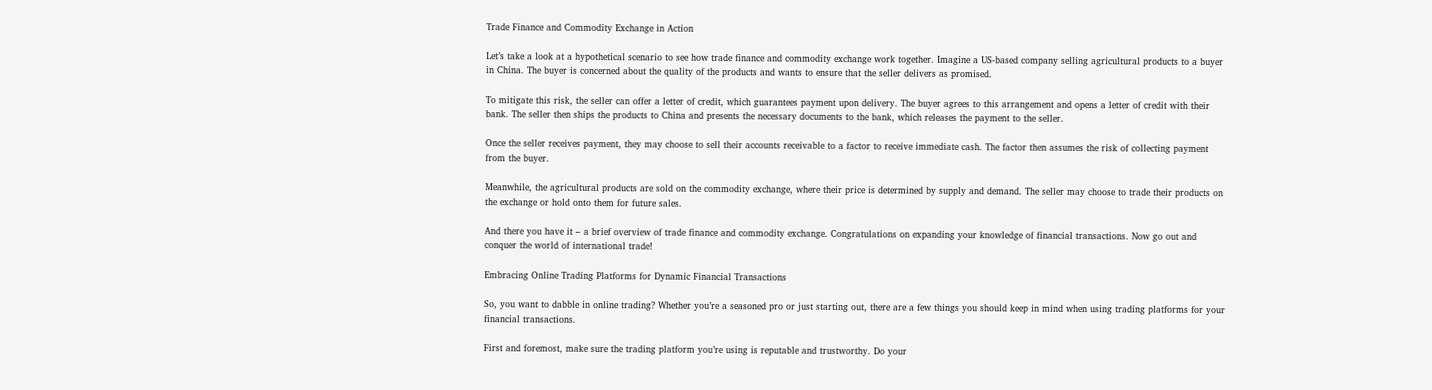Trade Finance and Commodity Exchange in Action

Let’s take a look at a hypothetical scenario to see how trade finance and commodity exchange work together. Imagine a US-based company selling agricultural products to a buyer in China. The buyer is concerned about the quality of the products and wants to ensure that the seller delivers as promised.

To mitigate this risk, the seller can offer a letter of credit, which guarantees payment upon delivery. The buyer agrees to this arrangement and opens a letter of credit with their bank. The seller then ships the products to China and presents the necessary documents to the bank, which releases the payment to the seller.

Once the seller receives payment, they may choose to sell their accounts receivable to a factor to receive immediate cash. The factor then assumes the risk of collecting payment from the buyer.

Meanwhile, the agricultural products are sold on the commodity exchange, where their price is determined by supply and demand. The seller may choose to trade their products on the exchange or hold onto them for future sales.

And there you have it – a brief overview of trade finance and commodity exchange. Congratulations on expanding your knowledge of financial transactions. Now go out and conquer the world of international trade!

Embracing Online Trading Platforms for Dynamic Financial Transactions

So, you want to dabble in online trading? Whether you’re a seasoned pro or just starting out, there are a few things you should keep in mind when using trading platforms for your financial transactions.

First and foremost, make sure the trading platform you’re using is reputable and trustworthy. Do your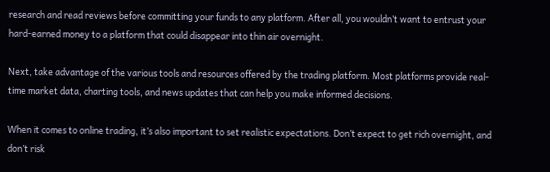research and read reviews before committing your funds to any platform. After all, you wouldn’t want to entrust your hard-earned money to a platform that could disappear into thin air overnight.

Next, take advantage of the various tools and resources offered by the trading platform. Most platforms provide real-time market data, charting tools, and news updates that can help you make informed decisions.

When it comes to online trading, it’s also important to set realistic expectations. Don’t expect to get rich overnight, and don’t risk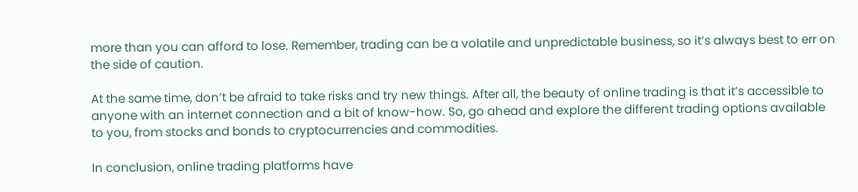more than you can afford to lose. Remember, trading can be a volatile and unpredictable business, so it’s always best to err on the side of caution.

At the same time, don’t be afraid to take risks and try new things. After all, the beauty of online trading is that it’s accessible to anyone with an internet connection and a bit of know-how. So, go ahead and explore the different trading options available to you, from stocks and bonds to cryptocurrencies and commodities.

In conclusion, online trading platforms have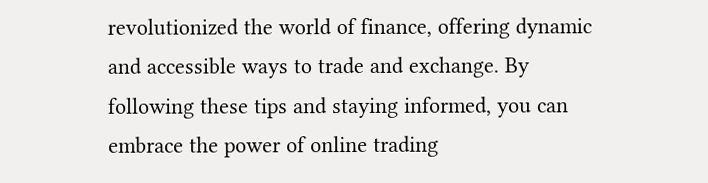revolutionized the world of finance, offering dynamic and accessible ways to trade and exchange. By following these tips and staying informed, you can embrace the power of online trading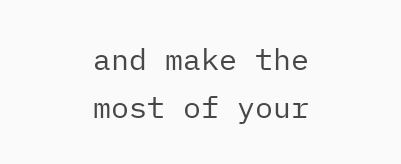and make the most of your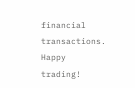financial transactions. Happy trading!